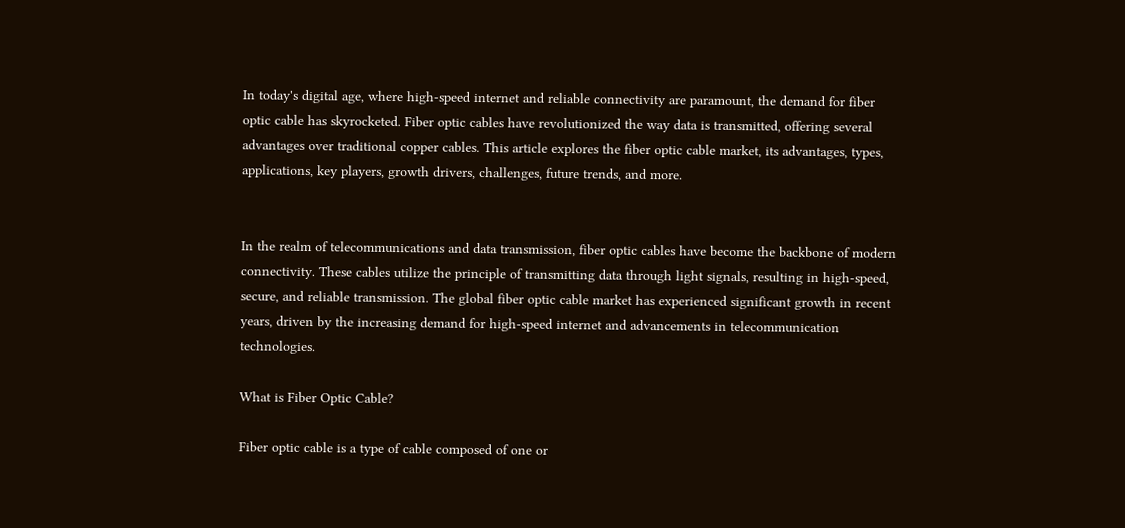In today's digital age, where high-speed internet and reliable connectivity are paramount, the demand for fiber optic cable has skyrocketed. Fiber optic cables have revolutionized the way data is transmitted, offering several advantages over traditional copper cables. This article explores the fiber optic cable market, its advantages, types, applications, key players, growth drivers, challenges, future trends, and more.


In the realm of telecommunications and data transmission, fiber optic cables have become the backbone of modern connectivity. These cables utilize the principle of transmitting data through light signals, resulting in high-speed, secure, and reliable transmission. The global fiber optic cable market has experienced significant growth in recent years, driven by the increasing demand for high-speed internet and advancements in telecommunication technologies.

What is Fiber Optic Cable?

Fiber optic cable is a type of cable composed of one or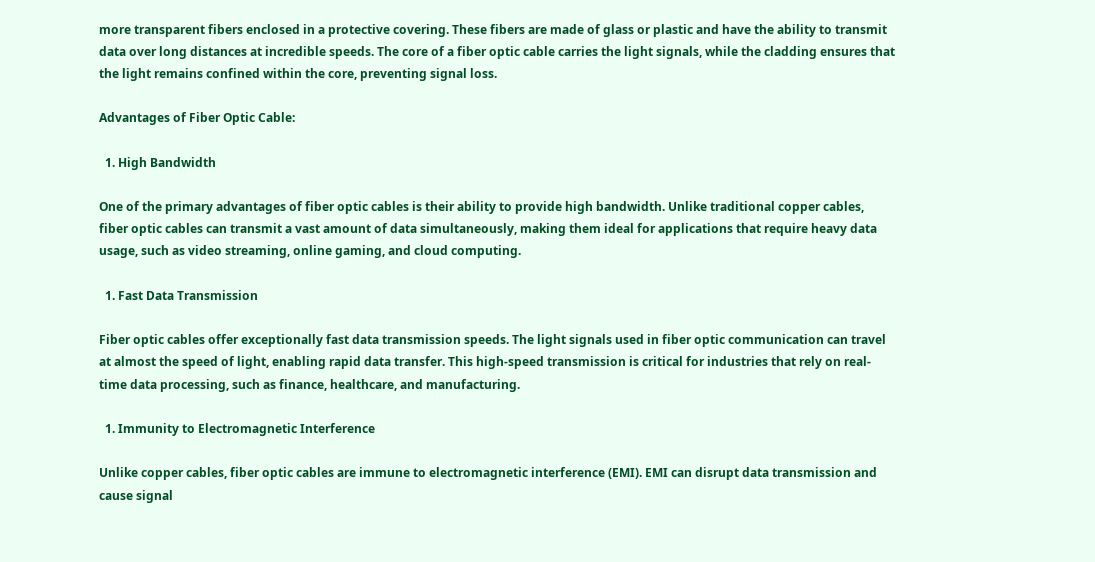more transparent fibers enclosed in a protective covering. These fibers are made of glass or plastic and have the ability to transmit data over long distances at incredible speeds. The core of a fiber optic cable carries the light signals, while the cladding ensures that the light remains confined within the core, preventing signal loss.

Advantages of Fiber Optic Cable:

  1. High Bandwidth

One of the primary advantages of fiber optic cables is their ability to provide high bandwidth. Unlike traditional copper cables, fiber optic cables can transmit a vast amount of data simultaneously, making them ideal for applications that require heavy data usage, such as video streaming, online gaming, and cloud computing.

  1. Fast Data Transmission

Fiber optic cables offer exceptionally fast data transmission speeds. The light signals used in fiber optic communication can travel at almost the speed of light, enabling rapid data transfer. This high-speed transmission is critical for industries that rely on real-time data processing, such as finance, healthcare, and manufacturing.

  1. Immunity to Electromagnetic Interference

Unlike copper cables, fiber optic cables are immune to electromagnetic interference (EMI). EMI can disrupt data transmission and cause signal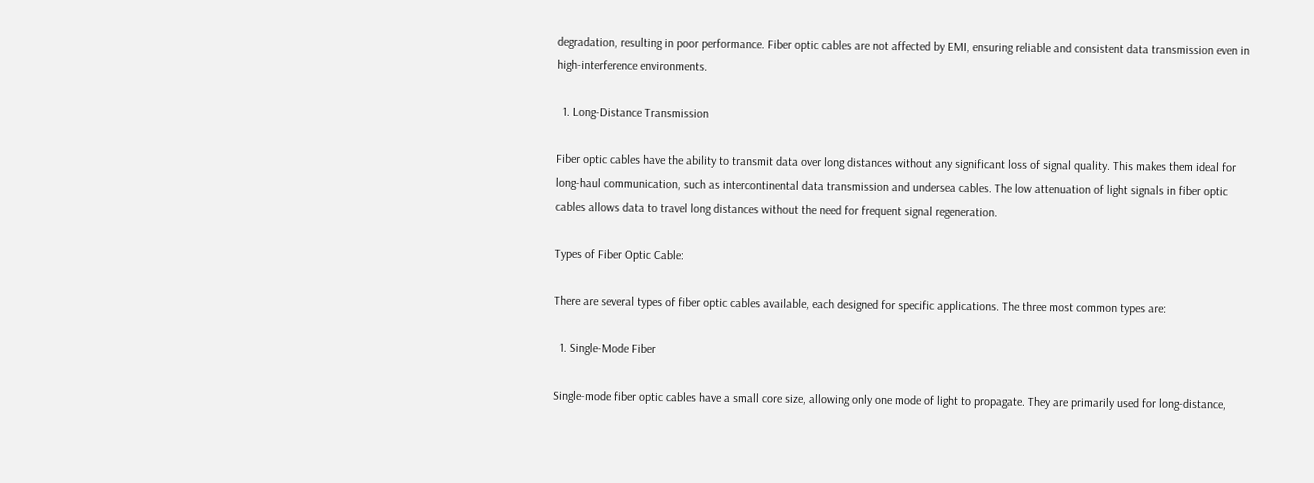degradation, resulting in poor performance. Fiber optic cables are not affected by EMI, ensuring reliable and consistent data transmission even in high-interference environments.

  1. Long-Distance Transmission

Fiber optic cables have the ability to transmit data over long distances without any significant loss of signal quality. This makes them ideal for long-haul communication, such as intercontinental data transmission and undersea cables. The low attenuation of light signals in fiber optic cables allows data to travel long distances without the need for frequent signal regeneration.

Types of Fiber Optic Cable:

There are several types of fiber optic cables available, each designed for specific applications. The three most common types are:

  1. Single-Mode Fiber

Single-mode fiber optic cables have a small core size, allowing only one mode of light to propagate. They are primarily used for long-distance,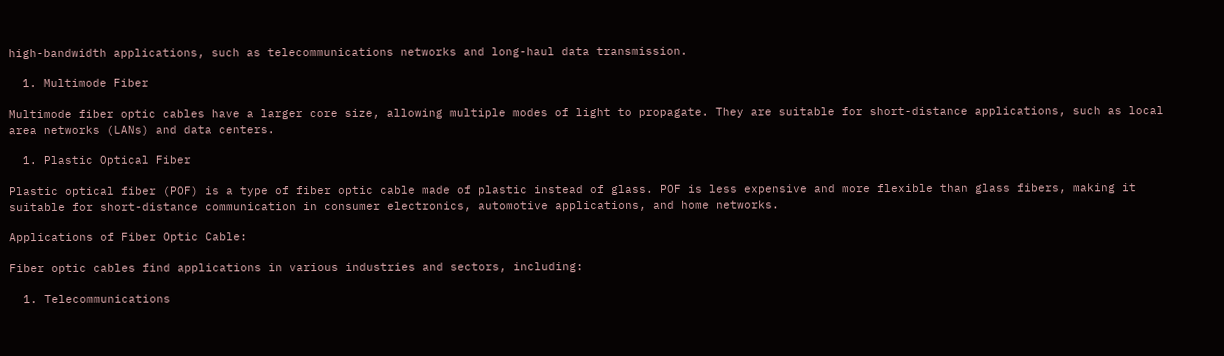high-bandwidth applications, such as telecommunications networks and long-haul data transmission.

  1. Multimode Fiber

Multimode fiber optic cables have a larger core size, allowing multiple modes of light to propagate. They are suitable for short-distance applications, such as local area networks (LANs) and data centers.

  1. Plastic Optical Fiber

Plastic optical fiber (POF) is a type of fiber optic cable made of plastic instead of glass. POF is less expensive and more flexible than glass fibers, making it suitable for short-distance communication in consumer electronics, automotive applications, and home networks.

Applications of Fiber Optic Cable:

Fiber optic cables find applications in various industries and sectors, including:

  1. Telecommunications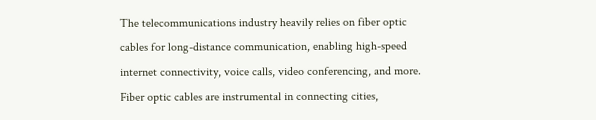The telecommunications industry heavily relies on fiber optic cables for long-distance communication, enabling high-speed internet connectivity, voice calls, video conferencing, and more. Fiber optic cables are instrumental in connecting cities,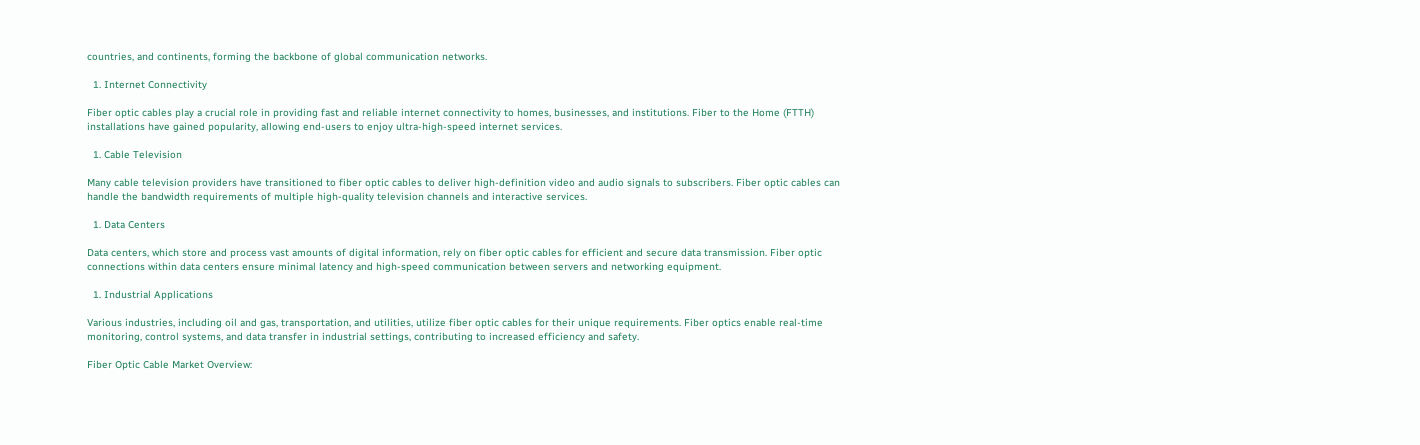countries, and continents, forming the backbone of global communication networks.

  1. Internet Connectivity

Fiber optic cables play a crucial role in providing fast and reliable internet connectivity to homes, businesses, and institutions. Fiber to the Home (FTTH) installations have gained popularity, allowing end-users to enjoy ultra-high-speed internet services.

  1. Cable Television

Many cable television providers have transitioned to fiber optic cables to deliver high-definition video and audio signals to subscribers. Fiber optic cables can handle the bandwidth requirements of multiple high-quality television channels and interactive services.

  1. Data Centers

Data centers, which store and process vast amounts of digital information, rely on fiber optic cables for efficient and secure data transmission. Fiber optic connections within data centers ensure minimal latency and high-speed communication between servers and networking equipment.

  1. Industrial Applications

Various industries, including oil and gas, transportation, and utilities, utilize fiber optic cables for their unique requirements. Fiber optics enable real-time monitoring, control systems, and data transfer in industrial settings, contributing to increased efficiency and safety.

Fiber Optic Cable Market Overview: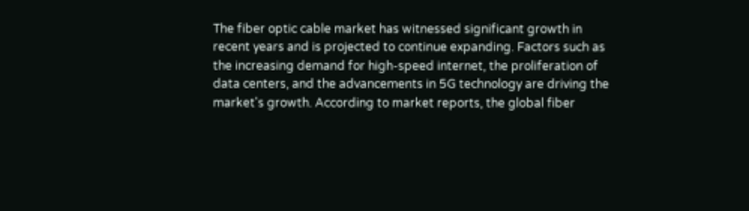The fiber optic cable market has witnessed significant growth in recent years and is projected to continue expanding. Factors such as the increasing demand for high-speed internet, the proliferation of data centers, and the advancements in 5G technology are driving the market's growth. According to market reports, the global fiber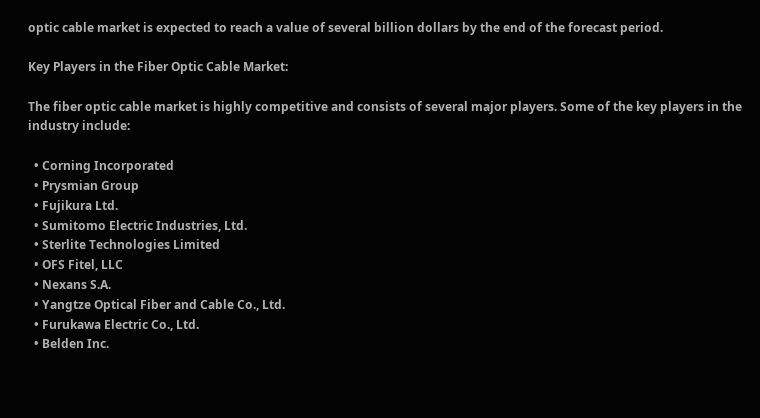optic cable market is expected to reach a value of several billion dollars by the end of the forecast period.

Key Players in the Fiber Optic Cable Market:

The fiber optic cable market is highly competitive and consists of several major players. Some of the key players in the industry include:

  • Corning Incorporated
  • Prysmian Group
  • Fujikura Ltd.
  • Sumitomo Electric Industries, Ltd.
  • Sterlite Technologies Limited
  • OFS Fitel, LLC
  • Nexans S.A.
  • Yangtze Optical Fiber and Cable Co., Ltd.
  • Furukawa Electric Co., Ltd.
  • Belden Inc.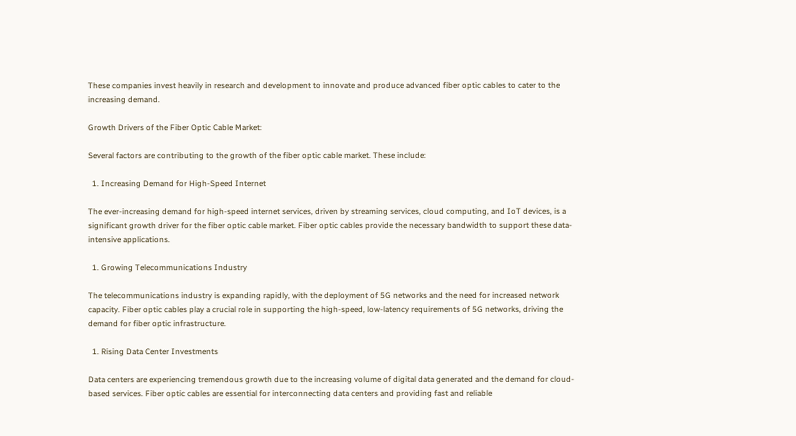These companies invest heavily in research and development to innovate and produce advanced fiber optic cables to cater to the increasing demand.

Growth Drivers of the Fiber Optic Cable Market:

Several factors are contributing to the growth of the fiber optic cable market. These include:

  1. Increasing Demand for High-Speed Internet

The ever-increasing demand for high-speed internet services, driven by streaming services, cloud computing, and IoT devices, is a significant growth driver for the fiber optic cable market. Fiber optic cables provide the necessary bandwidth to support these data-intensive applications.

  1. Growing Telecommunications Industry

The telecommunications industry is expanding rapidly, with the deployment of 5G networks and the need for increased network capacity. Fiber optic cables play a crucial role in supporting the high-speed, low-latency requirements of 5G networks, driving the demand for fiber optic infrastructure.

  1. Rising Data Center Investments

Data centers are experiencing tremendous growth due to the increasing volume of digital data generated and the demand for cloud-based services. Fiber optic cables are essential for interconnecting data centers and providing fast and reliable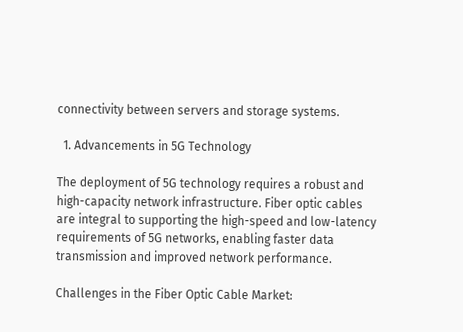connectivity between servers and storage systems.

  1. Advancements in 5G Technology

The deployment of 5G technology requires a robust and high-capacity network infrastructure. Fiber optic cables are integral to supporting the high-speed and low-latency requirements of 5G networks, enabling faster data transmission and improved network performance.

Challenges in the Fiber Optic Cable Market: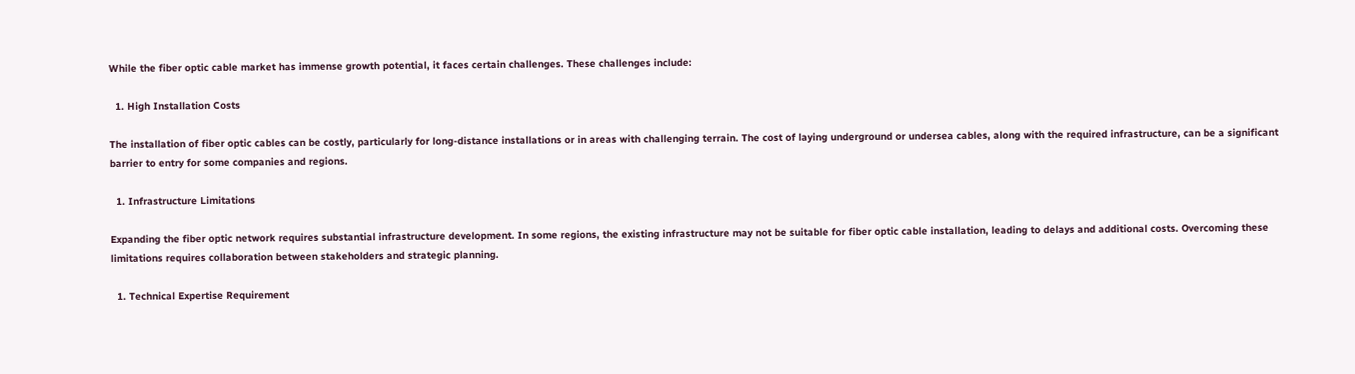While the fiber optic cable market has immense growth potential, it faces certain challenges. These challenges include:

  1. High Installation Costs

The installation of fiber optic cables can be costly, particularly for long-distance installations or in areas with challenging terrain. The cost of laying underground or undersea cables, along with the required infrastructure, can be a significant barrier to entry for some companies and regions.

  1. Infrastructure Limitations

Expanding the fiber optic network requires substantial infrastructure development. In some regions, the existing infrastructure may not be suitable for fiber optic cable installation, leading to delays and additional costs. Overcoming these limitations requires collaboration between stakeholders and strategic planning.

  1. Technical Expertise Requirement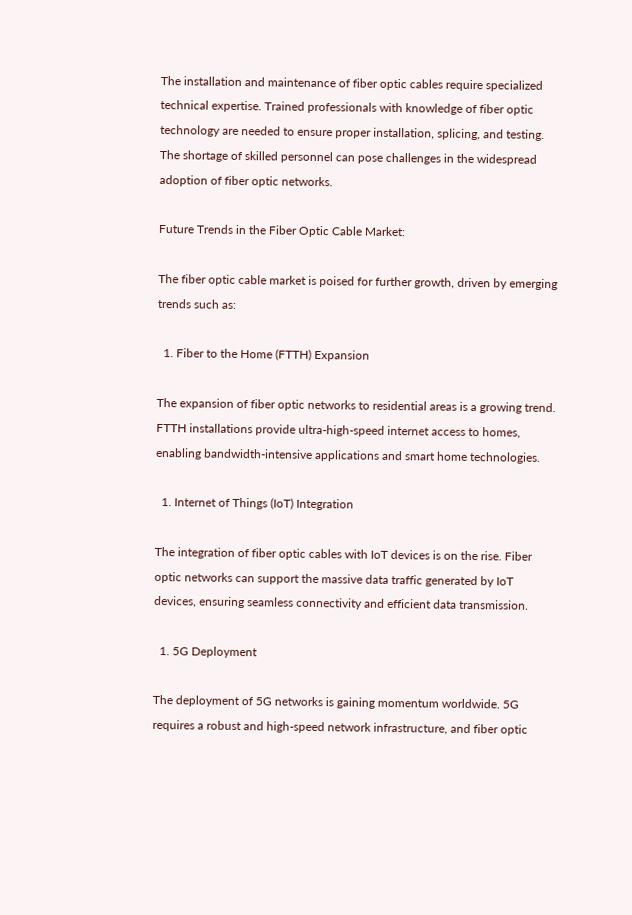The installation and maintenance of fiber optic cables require specialized technical expertise. Trained professionals with knowledge of fiber optic technology are needed to ensure proper installation, splicing, and testing. The shortage of skilled personnel can pose challenges in the widespread adoption of fiber optic networks.

Future Trends in the Fiber Optic Cable Market:

The fiber optic cable market is poised for further growth, driven by emerging trends such as:

  1. Fiber to the Home (FTTH) Expansion

The expansion of fiber optic networks to residential areas is a growing trend. FTTH installations provide ultra-high-speed internet access to homes, enabling bandwidth-intensive applications and smart home technologies.

  1. Internet of Things (IoT) Integration

The integration of fiber optic cables with IoT devices is on the rise. Fiber optic networks can support the massive data traffic generated by IoT devices, ensuring seamless connectivity and efficient data transmission.

  1. 5G Deployment

The deployment of 5G networks is gaining momentum worldwide. 5G requires a robust and high-speed network infrastructure, and fiber optic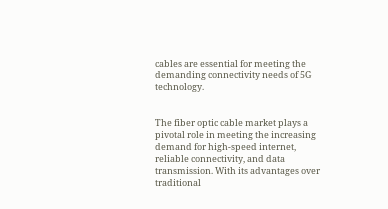cables are essential for meeting the demanding connectivity needs of 5G technology.


The fiber optic cable market plays a pivotal role in meeting the increasing demand for high-speed internet, reliable connectivity, and data transmission. With its advantages over traditional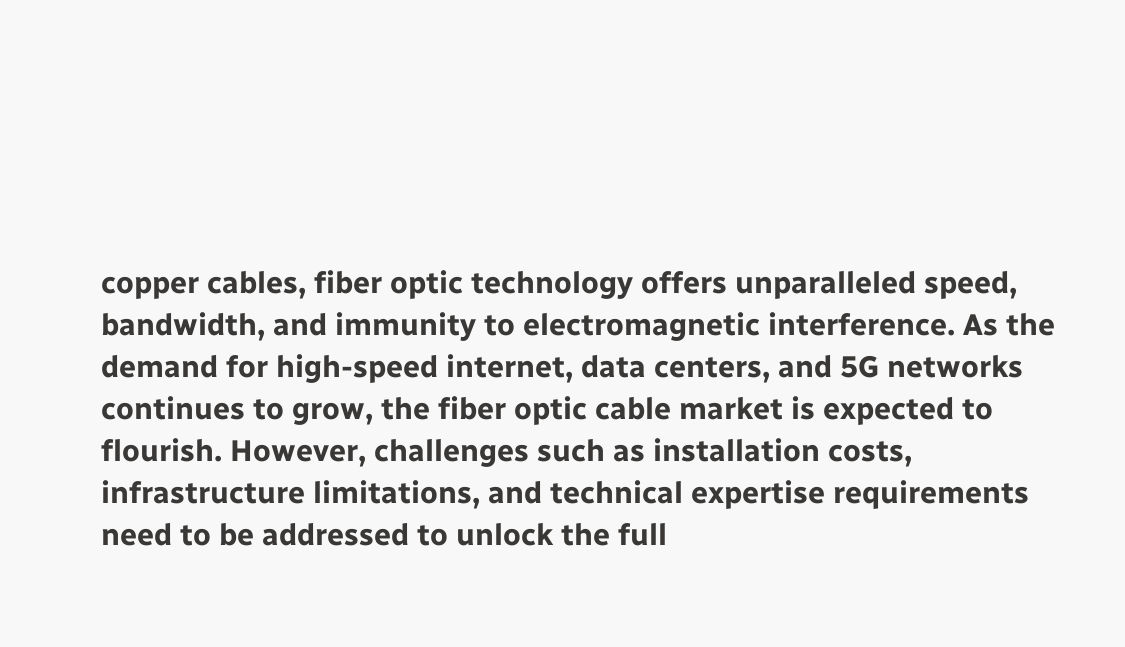copper cables, fiber optic technology offers unparalleled speed, bandwidth, and immunity to electromagnetic interference. As the demand for high-speed internet, data centers, and 5G networks continues to grow, the fiber optic cable market is expected to flourish. However, challenges such as installation costs, infrastructure limitations, and technical expertise requirements need to be addressed to unlock the full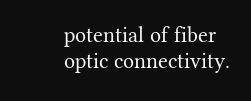potential of fiber optic connectivity.